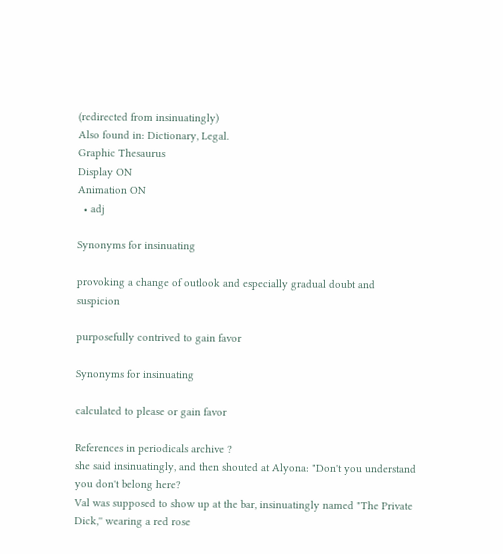(redirected from insinuatingly)
Also found in: Dictionary, Legal.
Graphic Thesaurus
Display ON
Animation ON
  • adj

Synonyms for insinuating

provoking a change of outlook and especially gradual doubt and suspicion

purposefully contrived to gain favor

Synonyms for insinuating

calculated to please or gain favor

References in periodicals archive ?
she said insinuatingly, and then shouted at Alyona: "Don't you understand you don't belong here?
Val was supposed to show up at the bar, insinuatingly named "The Private Dick,'' wearing a red rose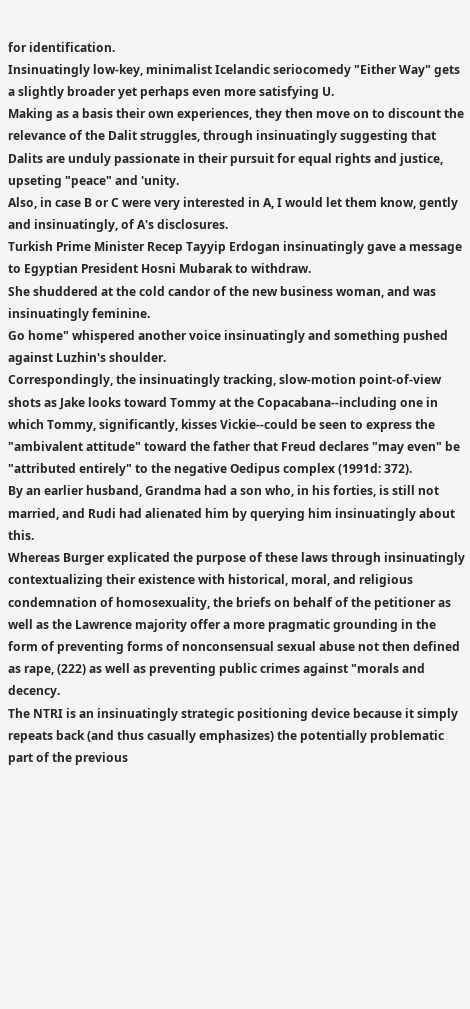for identification.
Insinuatingly low-key, minimalist Icelandic seriocomedy "Either Way" gets a slightly broader yet perhaps even more satisfying U.
Making as a basis their own experiences, they then move on to discount the relevance of the Dalit struggles, through insinuatingly suggesting that Dalits are unduly passionate in their pursuit for equal rights and justice, upseting "peace" and 'unity.
Also, in case B or C were very interested in A, I would let them know, gently and insinuatingly, of A's disclosures.
Turkish Prime Minister Recep Tayyip Erdogan insinuatingly gave a message to Egyptian President Hosni Mubarak to withdraw.
She shuddered at the cold candor of the new business woman, and was insinuatingly feminine.
Go home" whispered another voice insinuatingly and something pushed against Luzhin's shoulder.
Correspondingly, the insinuatingly tracking, slow-motion point-of-view shots as Jake looks toward Tommy at the Copacabana--including one in which Tommy, significantly, kisses Vickie--could be seen to express the "ambivalent attitude" toward the father that Freud declares "may even" be "attributed entirely" to the negative Oedipus complex (1991d: 372).
By an earlier husband, Grandma had a son who, in his forties, is still not married, and Rudi had alienated him by querying him insinuatingly about this.
Whereas Burger explicated the purpose of these laws through insinuatingly contextualizing their existence with historical, moral, and religious condemnation of homosexuality, the briefs on behalf of the petitioner as well as the Lawrence majority offer a more pragmatic grounding in the form of preventing forms of nonconsensual sexual abuse not then defined as rape, (222) as well as preventing public crimes against "morals and decency.
The NTRI is an insinuatingly strategic positioning device because it simply repeats back (and thus casually emphasizes) the potentially problematic part of the previous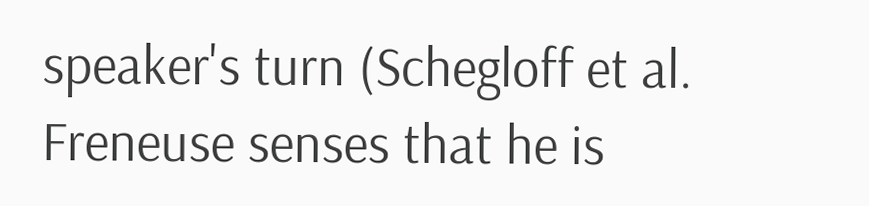speaker's turn (Schegloff et al.
Freneuse senses that he is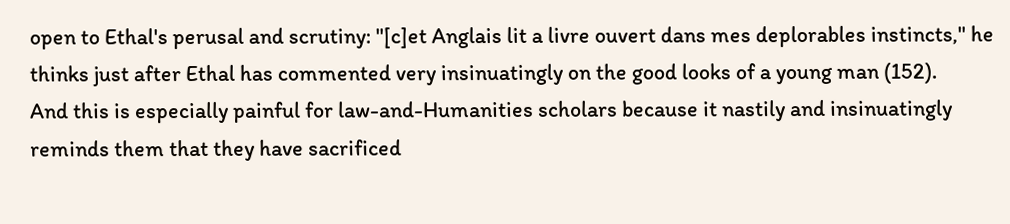open to Ethal's perusal and scrutiny: "[c]et Anglais lit a livre ouvert dans mes deplorables instincts," he thinks just after Ethal has commented very insinuatingly on the good looks of a young man (152).
And this is especially painful for law-and-Humanities scholars because it nastily and insinuatingly reminds them that they have sacrificed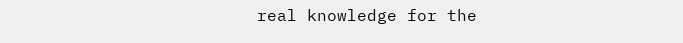real knowledge for the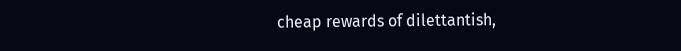cheap rewards of dilettantish,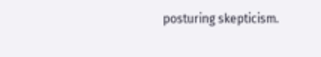posturing skepticism.